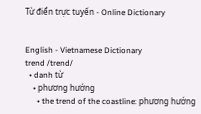Từ điển trực tuyến - Online Dictionary


English - Vietnamese Dictionary
trend /trend/
  • danh từ
    • phương hướng
      • the trend of the coastline: phương hướng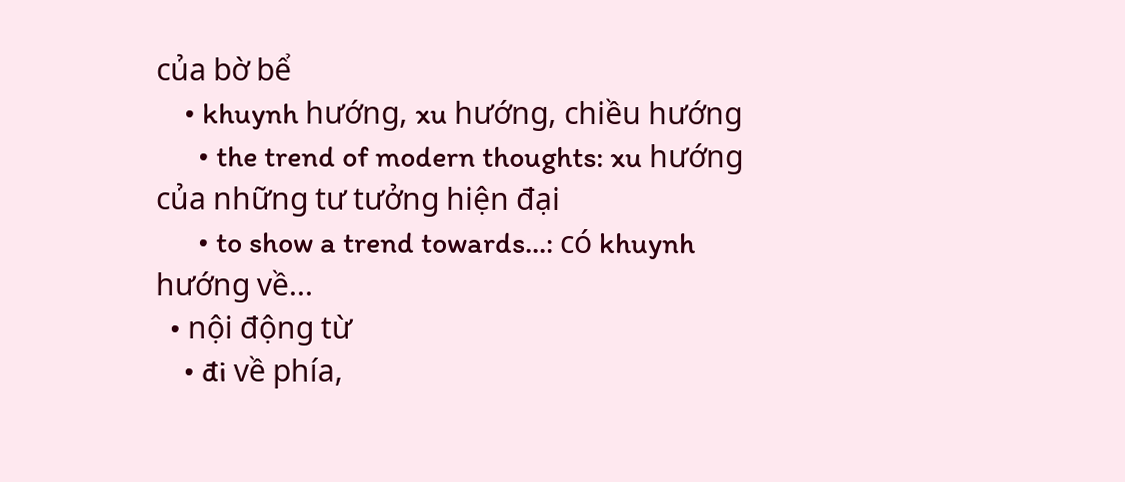của bờ bể
    • khuynh hướng, xu hướng, chiều hướng
      • the trend of modern thoughts: xu hướng của những tư tưởng hiện đại
      • to show a trend towards...: có khuynh hướng về...
  • nội động từ
    • đi về phía,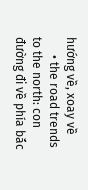hướng về, xoay về
      • the road trends to the north: con đường đi về phía bắc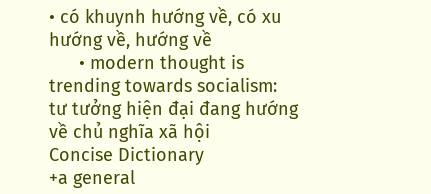• có khuynh hướng về, có xu hướng về, hướng về
      • modern thought is trending towards socialism: tư tưởng hiện đại đang hướng về chủ nghĩa xã hội
Concise Dictionary
+a general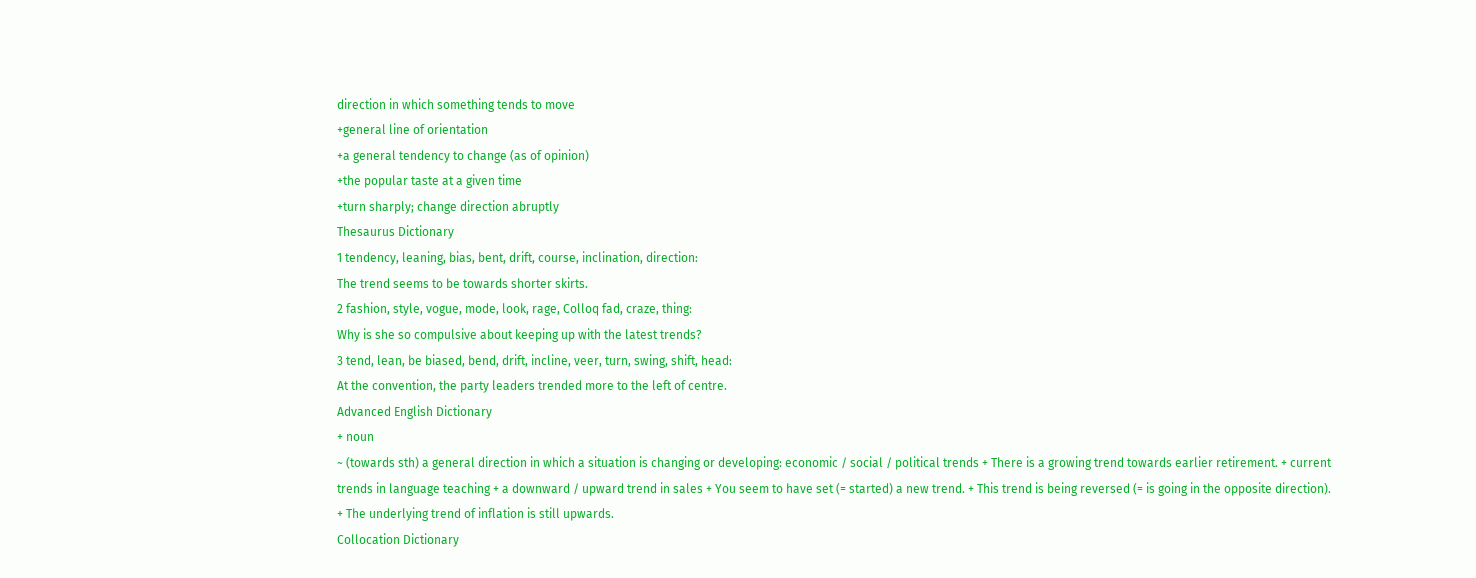direction in which something tends to move
+general line of orientation
+a general tendency to change (as of opinion)
+the popular taste at a given time
+turn sharply; change direction abruptly
Thesaurus Dictionary
1 tendency, leaning, bias, bent, drift, course, inclination, direction:
The trend seems to be towards shorter skirts.
2 fashion, style, vogue, mode, look, rage, Colloq fad, craze, thing:
Why is she so compulsive about keeping up with the latest trends?
3 tend, lean, be biased, bend, drift, incline, veer, turn, swing, shift, head:
At the convention, the party leaders trended more to the left of centre.
Advanced English Dictionary
+ noun
~ (towards sth) a general direction in which a situation is changing or developing: economic / social / political trends + There is a growing trend towards earlier retirement. + current trends in language teaching + a downward / upward trend in sales + You seem to have set (= started) a new trend. + This trend is being reversed (= is going in the opposite direction). + The underlying trend of inflation is still upwards.
Collocation Dictionary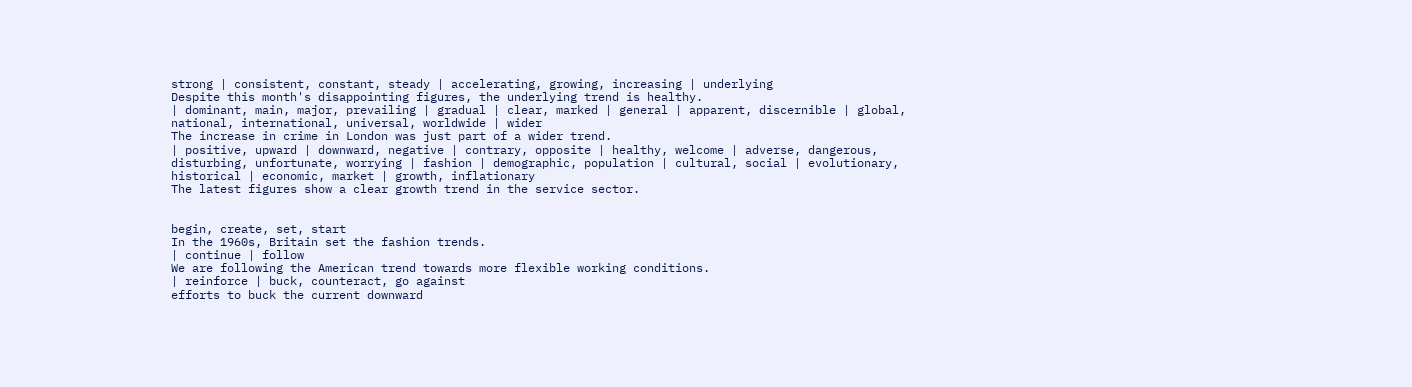strong | consistent, constant, steady | accelerating, growing, increasing | underlying
Despite this month's disappointing figures, the underlying trend is healthy.
| dominant, main, major, prevailing | gradual | clear, marked | general | apparent, discernible | global, national, international, universal, worldwide | wider
The increase in crime in London was just part of a wider trend.
| positive, upward | downward, negative | contrary, opposite | healthy, welcome | adverse, dangerous, disturbing, unfortunate, worrying | fashion | demographic, population | cultural, social | evolutionary, historical | economic, market | growth, inflationary
The latest figures show a clear growth trend in the service sector.


begin, create, set, start
In the 1960s, Britain set the fashion trends.
| continue | follow
We are following the American trend towards more flexible working conditions.
| reinforce | buck, counteract, go against
efforts to buck the current downward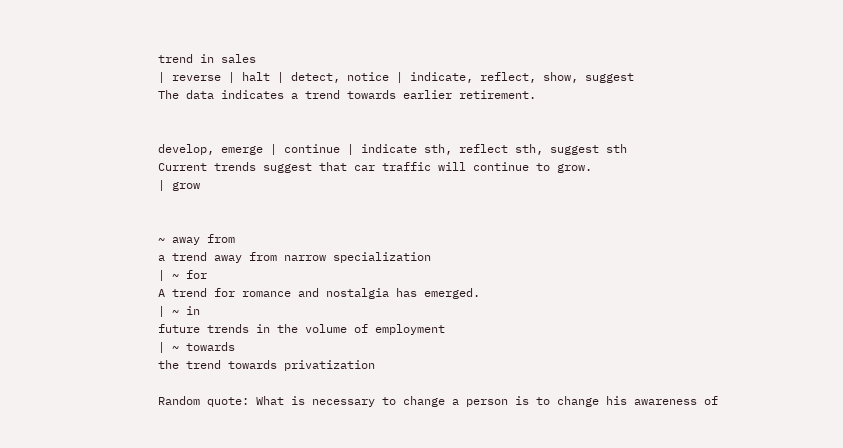trend in sales
| reverse | halt | detect, notice | indicate, reflect, show, suggest
The data indicates a trend towards earlier retirement.


develop, emerge | continue | indicate sth, reflect sth, suggest sth
Current trends suggest that car traffic will continue to grow.
| grow


~ away from
a trend away from narrow specialization
| ~ for
A trend for romance and nostalgia has emerged.
| ~ in
future trends in the volume of employment
| ~ towards
the trend towards privatization

Random quote: What is necessary to change a person is to change his awareness of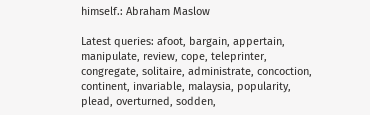himself.: Abraham Maslow

Latest queries: afoot, bargain, appertain, manipulate, review, cope, teleprinter, congregate, solitaire, administrate, concoction, continent, invariable, malaysia, popularity, plead, overturned, sodden,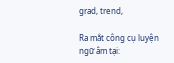grad, trend,

Ra mắt công cụ luyện ngữ âm tại: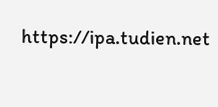https://ipa.tudien.net